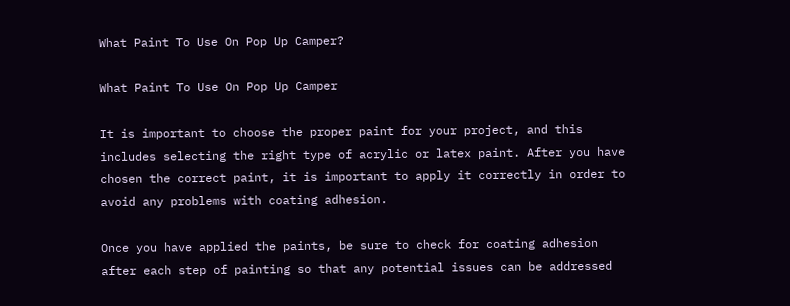What Paint To Use On Pop Up Camper?

What Paint To Use On Pop Up Camper

It is important to choose the proper paint for your project, and this includes selecting the right type of acrylic or latex paint. After you have chosen the correct paint, it is important to apply it correctly in order to avoid any problems with coating adhesion.

Once you have applied the paints, be sure to check for coating adhesion after each step of painting so that any potential issues can be addressed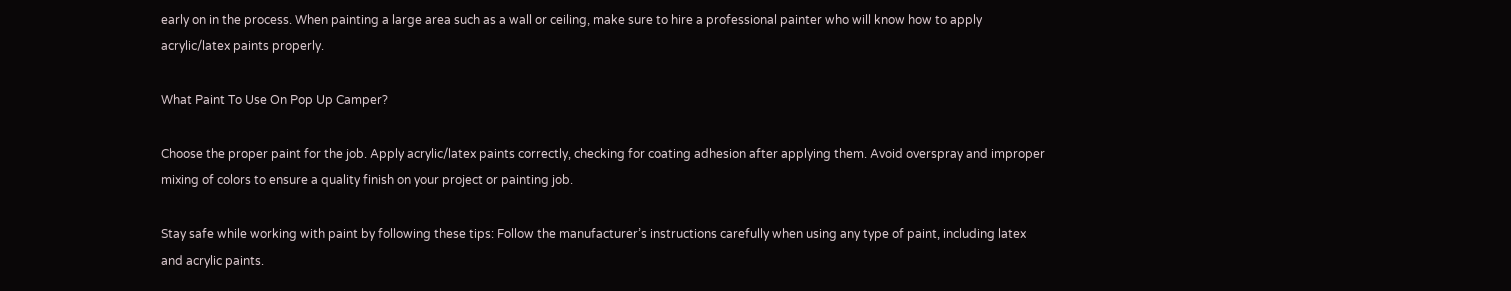early on in the process. When painting a large area such as a wall or ceiling, make sure to hire a professional painter who will know how to apply acrylic/latex paints properly.

What Paint To Use On Pop Up Camper?

Choose the proper paint for the job. Apply acrylic/latex paints correctly, checking for coating adhesion after applying them. Avoid overspray and improper mixing of colors to ensure a quality finish on your project or painting job.

Stay safe while working with paint by following these tips: Follow the manufacturer’s instructions carefully when using any type of paint, including latex and acrylic paints.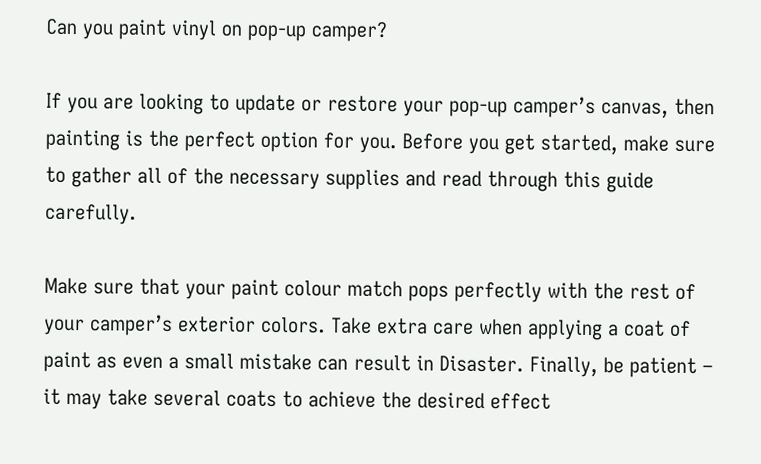Can you paint vinyl on pop-up camper?

If you are looking to update or restore your pop-up camper’s canvas, then painting is the perfect option for you. Before you get started, make sure to gather all of the necessary supplies and read through this guide carefully.

Make sure that your paint colour match pops perfectly with the rest of your camper’s exterior colors. Take extra care when applying a coat of paint as even a small mistake can result in Disaster. Finally, be patient – it may take several coats to achieve the desired effect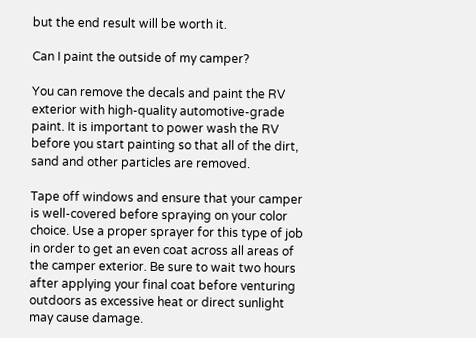but the end result will be worth it.

Can I paint the outside of my camper?

You can remove the decals and paint the RV exterior with high-quality automotive-grade paint. It is important to power wash the RV before you start painting so that all of the dirt, sand and other particles are removed.

Tape off windows and ensure that your camper is well-covered before spraying on your color choice. Use a proper sprayer for this type of job in order to get an even coat across all areas of the camper exterior. Be sure to wait two hours after applying your final coat before venturing outdoors as excessive heat or direct sunlight may cause damage.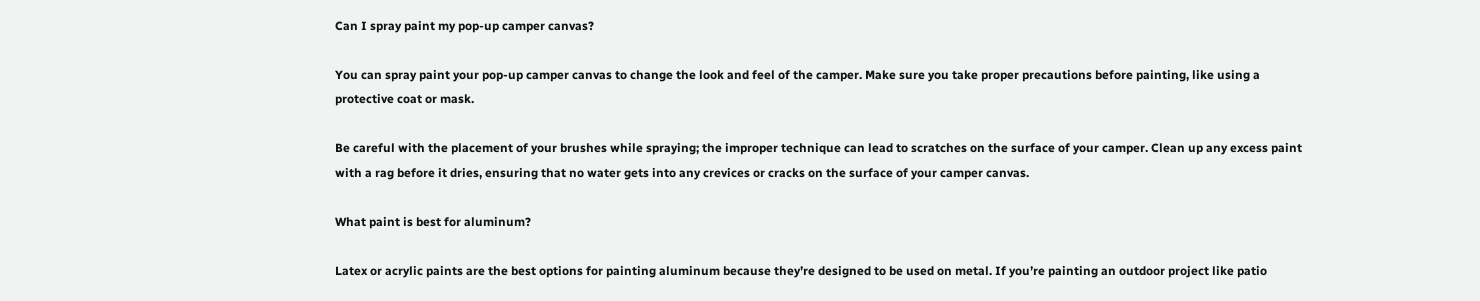Can I spray paint my pop-up camper canvas?

You can spray paint your pop-up camper canvas to change the look and feel of the camper. Make sure you take proper precautions before painting, like using a protective coat or mask.

Be careful with the placement of your brushes while spraying; the improper technique can lead to scratches on the surface of your camper. Clean up any excess paint with a rag before it dries, ensuring that no water gets into any crevices or cracks on the surface of your camper canvas.

What paint is best for aluminum?

Latex or acrylic paints are the best options for painting aluminum because they’re designed to be used on metal. If you’re painting an outdoor project like patio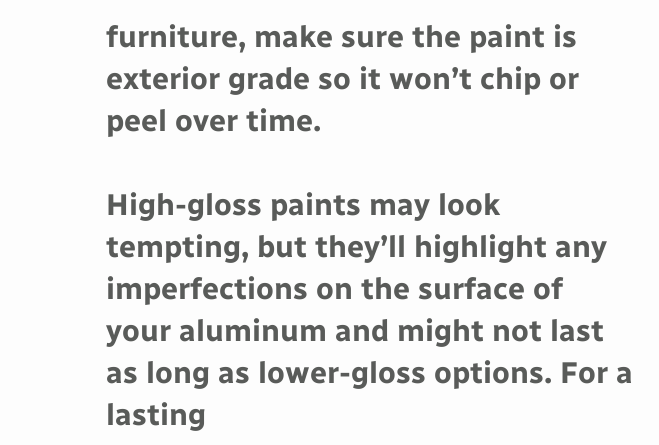furniture, make sure the paint is exterior grade so it won’t chip or peel over time.

High-gloss paints may look tempting, but they’ll highlight any imperfections on the surface of your aluminum and might not last as long as lower-gloss options. For a lasting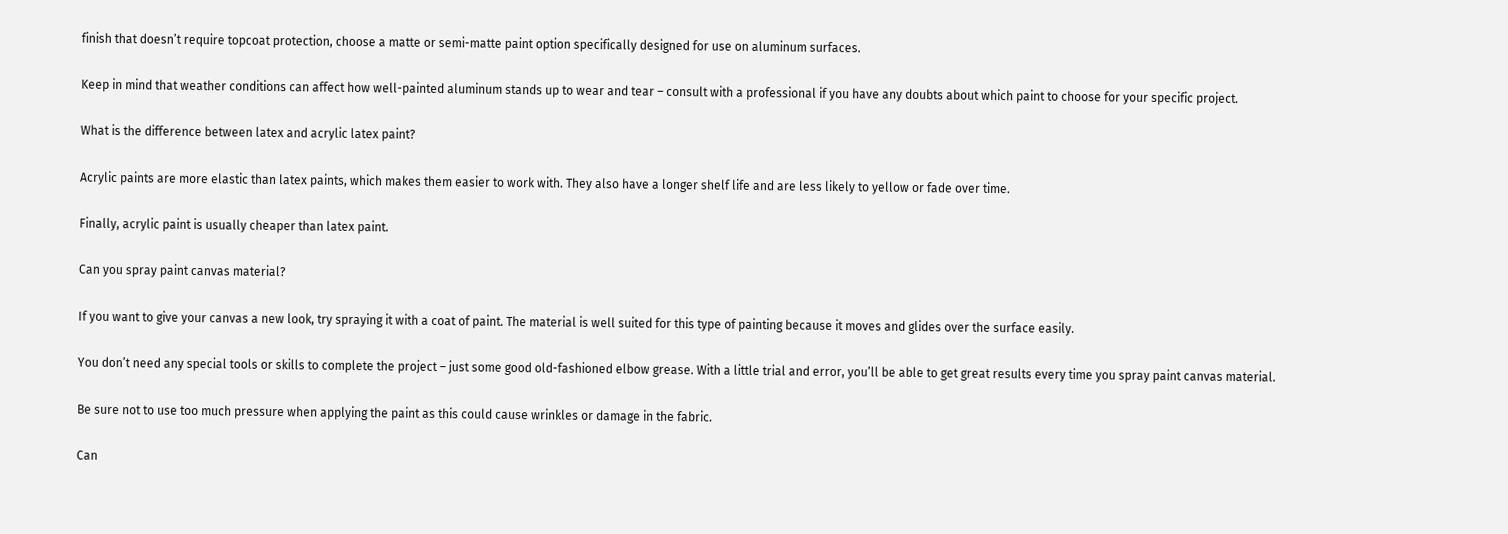finish that doesn’t require topcoat protection, choose a matte or semi-matte paint option specifically designed for use on aluminum surfaces.

Keep in mind that weather conditions can affect how well-painted aluminum stands up to wear and tear – consult with a professional if you have any doubts about which paint to choose for your specific project.

What is the difference between latex and acrylic latex paint?

Acrylic paints are more elastic than latex paints, which makes them easier to work with. They also have a longer shelf life and are less likely to yellow or fade over time.

Finally, acrylic paint is usually cheaper than latex paint.

Can you spray paint canvas material?

If you want to give your canvas a new look, try spraying it with a coat of paint. The material is well suited for this type of painting because it moves and glides over the surface easily.

You don’t need any special tools or skills to complete the project – just some good old-fashioned elbow grease. With a little trial and error, you’ll be able to get great results every time you spray paint canvas material.

Be sure not to use too much pressure when applying the paint as this could cause wrinkles or damage in the fabric.

Can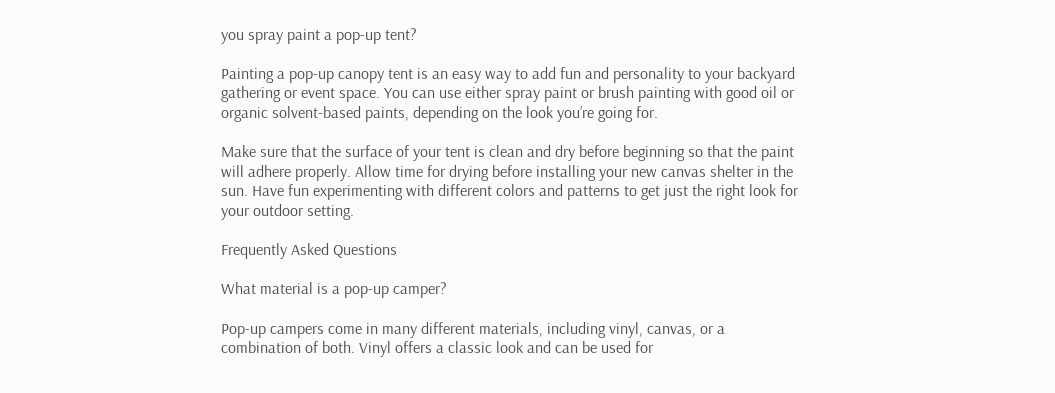you spray paint a pop-up tent?

Painting a pop-up canopy tent is an easy way to add fun and personality to your backyard gathering or event space. You can use either spray paint or brush painting with good oil or organic solvent-based paints, depending on the look you’re going for.

Make sure that the surface of your tent is clean and dry before beginning so that the paint will adhere properly. Allow time for drying before installing your new canvas shelter in the sun. Have fun experimenting with different colors and patterns to get just the right look for your outdoor setting.

Frequently Asked Questions

What material is a pop-up camper?

Pop-up campers come in many different materials, including vinyl, canvas, or a combination of both. Vinyl offers a classic look and can be used for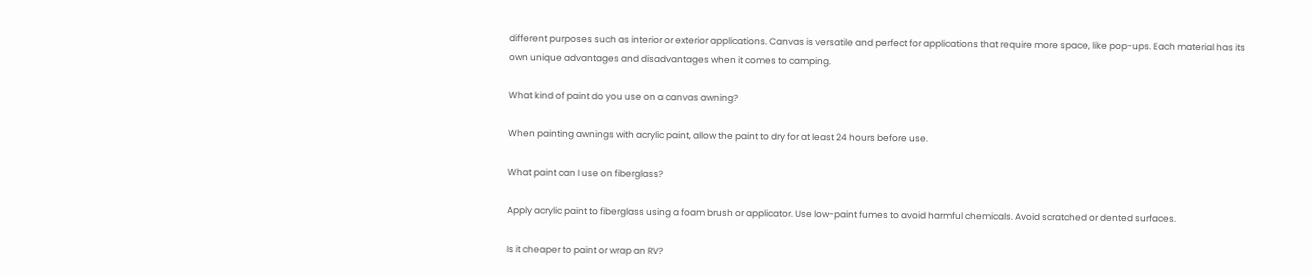different purposes such as interior or exterior applications. Canvas is versatile and perfect for applications that require more space, like pop-ups. Each material has its own unique advantages and disadvantages when it comes to camping.

What kind of paint do you use on a canvas awning?

When painting awnings with acrylic paint, allow the paint to dry for at least 24 hours before use.

What paint can I use on fiberglass?

Apply acrylic paint to fiberglass using a foam brush or applicator. Use low-paint fumes to avoid harmful chemicals. Avoid scratched or dented surfaces.

Is it cheaper to paint or wrap an RV?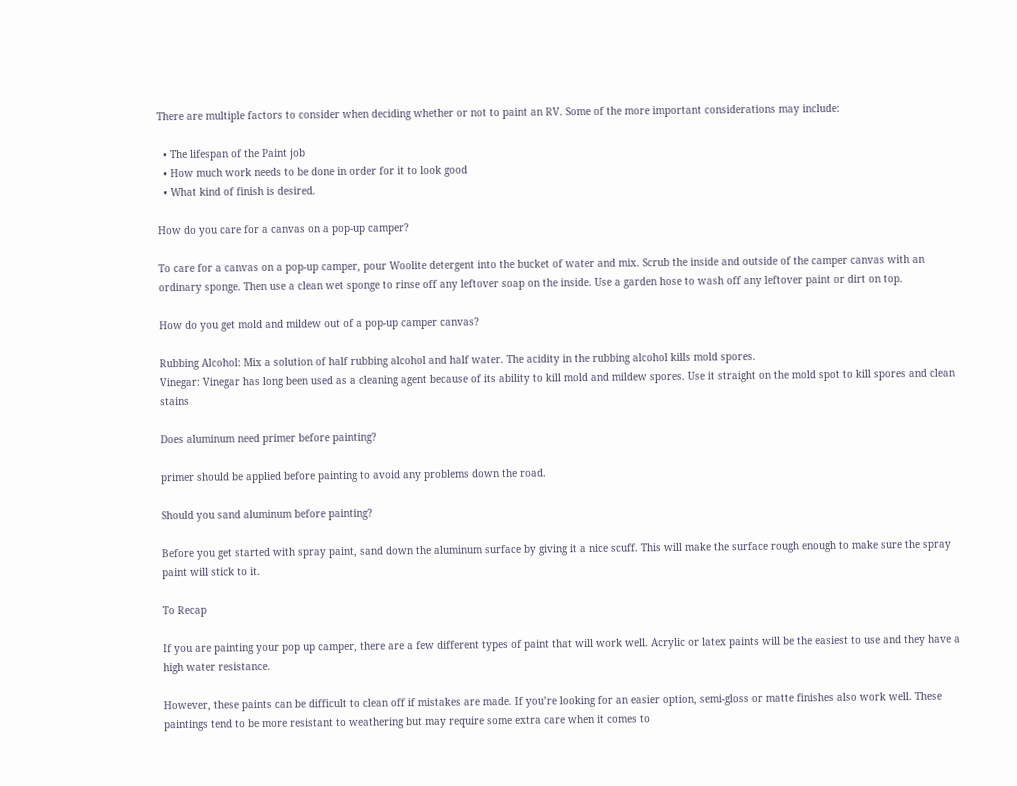There are multiple factors to consider when deciding whether or not to paint an RV. Some of the more important considerations may include:

  • The lifespan of the Paint job
  • How much work needs to be done in order for it to look good
  • What kind of finish is desired.

How do you care for a canvas on a pop-up camper?

To care for a canvas on a pop-up camper, pour Woolite detergent into the bucket of water and mix. Scrub the inside and outside of the camper canvas with an ordinary sponge. Then use a clean wet sponge to rinse off any leftover soap on the inside. Use a garden hose to wash off any leftover paint or dirt on top.

How do you get mold and mildew out of a pop-up camper canvas?

Rubbing Alcohol: Mix a solution of half rubbing alcohol and half water. The acidity in the rubbing alcohol kills mold spores.
Vinegar: Vinegar has long been used as a cleaning agent because of its ability to kill mold and mildew spores. Use it straight on the mold spot to kill spores and clean stains

Does aluminum need primer before painting?

primer should be applied before painting to avoid any problems down the road.

Should you sand aluminum before painting?

Before you get started with spray paint, sand down the aluminum surface by giving it a nice scuff. This will make the surface rough enough to make sure the spray paint will stick to it.

To Recap

If you are painting your pop up camper, there are a few different types of paint that will work well. Acrylic or latex paints will be the easiest to use and they have a high water resistance.

However, these paints can be difficult to clean off if mistakes are made. If you’re looking for an easier option, semi-gloss or matte finishes also work well. These paintings tend to be more resistant to weathering but may require some extra care when it comes to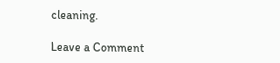cleaning.

Leave a Comment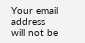Your email address will not be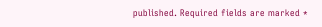published. Required fields are marked *